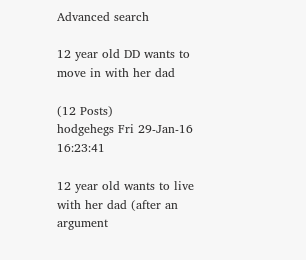Advanced search

12 year old DD wants to move in with her dad

(12 Posts)
hodgehegs Fri 29-Jan-16 16:23:41

12 year old wants to live with her dad (after an argument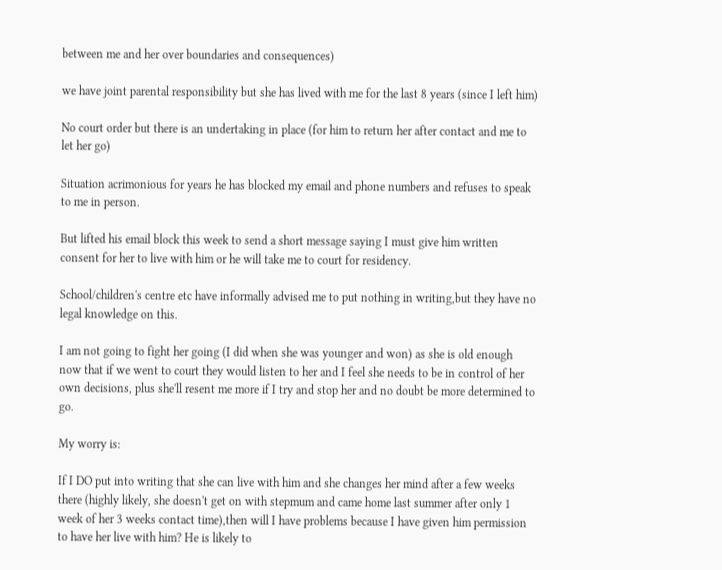between me and her over boundaries and consequences)

we have joint parental responsibility but she has lived with me for the last 8 years (since I left him)

No court order but there is an undertaking in place (for him to return her after contact and me to let her go)

Situation acrimonious for years he has blocked my email and phone numbers and refuses to speak to me in person.

But lifted his email block this week to send a short message saying I must give him written consent for her to live with him or he will take me to court for residency.

School/children's centre etc have informally advised me to put nothing in writing,but they have no legal knowledge on this.

I am not going to fight her going (I did when she was younger and won) as she is old enough now that if we went to court they would listen to her and I feel she needs to be in control of her own decisions, plus she'll resent me more if I try and stop her and no doubt be more determined to go.

My worry is:

If I DO put into writing that she can live with him and she changes her mind after a few weeks there (highly likely, she doesn't get on with stepmum and came home last summer after only 1 week of her 3 weeks contact time),then will I have problems because I have given him permission to have her live with him? He is likely to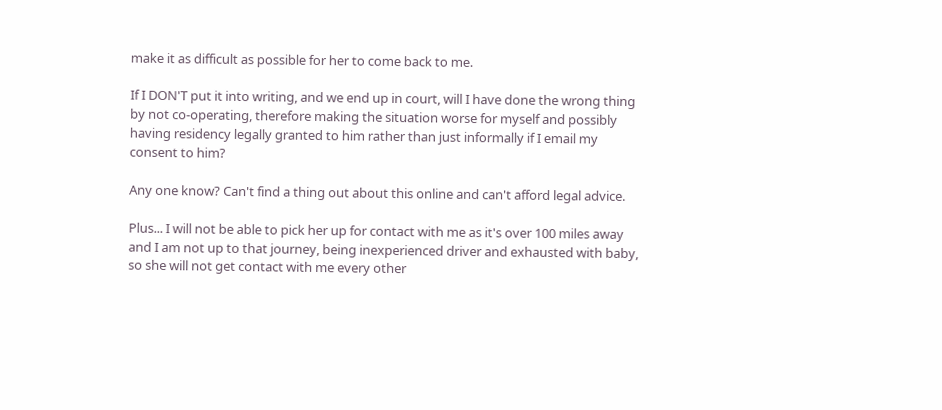make it as difficult as possible for her to come back to me.

If I DON'T put it into writing, and we end up in court, will I have done the wrong thing by not co-operating, therefore making the situation worse for myself and possibly having residency legally granted to him rather than just informally if I email my consent to him?

Any one know? Can't find a thing out about this online and can't afford legal advice.

Plus... I will not be able to pick her up for contact with me as it's over 100 miles away and I am not up to that journey, being inexperienced driver and exhausted with baby, so she will not get contact with me every other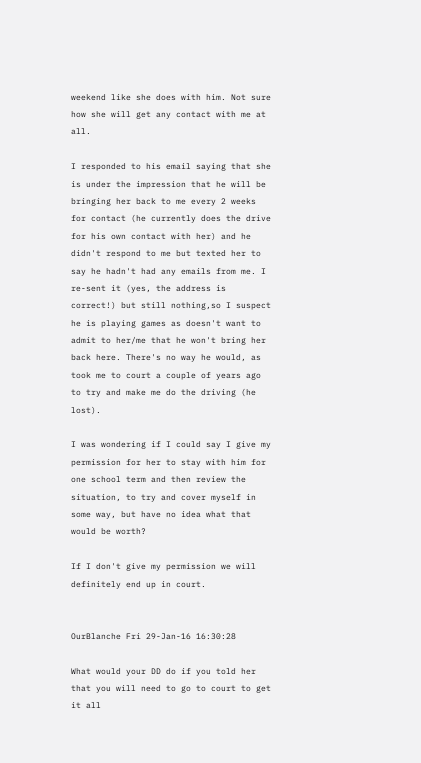weekend like she does with him. Not sure how she will get any contact with me at all.

I responded to his email saying that she is under the impression that he will be bringing her back to me every 2 weeks for contact (he currently does the drive for his own contact with her) and he didn't respond to me but texted her to say he hadn't had any emails from me. I re-sent it (yes, the address is correct!) but still nothing,so I suspect he is playing games as doesn't want to admit to her/me that he won't bring her back here. There's no way he would, as took me to court a couple of years ago to try and make me do the driving (he lost).

I was wondering if I could say I give my permission for her to stay with him for one school term and then review the situation, to try and cover myself in some way, but have no idea what that would be worth?

If I don't give my permission we will definitely end up in court.


OurBlanche Fri 29-Jan-16 16:30:28

What would your DD do if you told her that you will need to go to court to get it all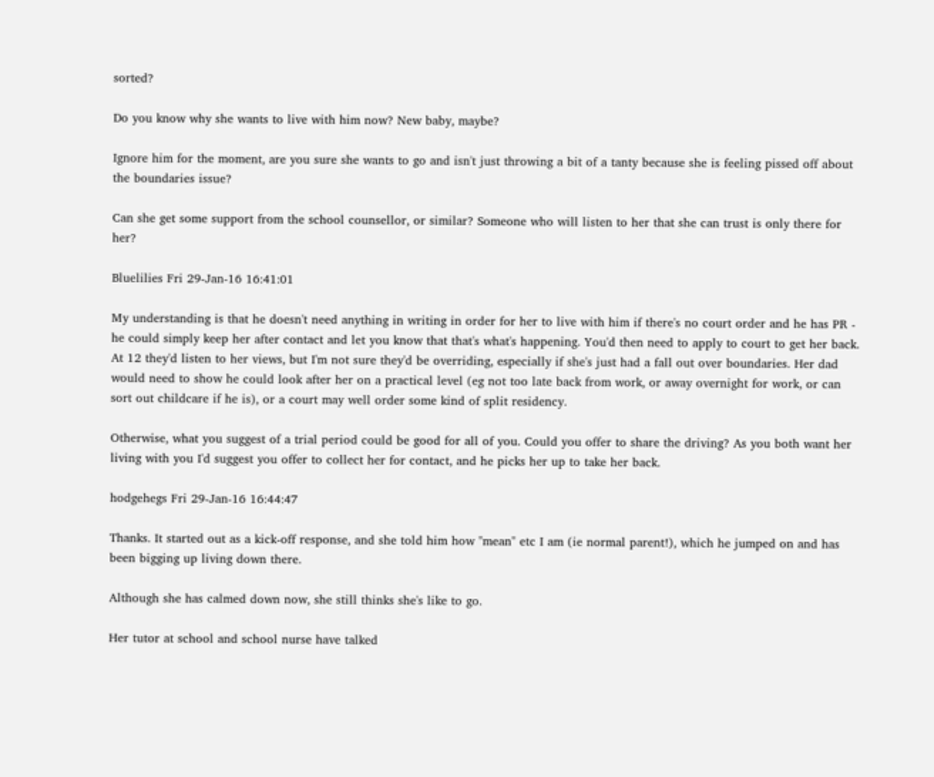sorted?

Do you know why she wants to live with him now? New baby, maybe?

Ignore him for the moment, are you sure she wants to go and isn't just throwing a bit of a tanty because she is feeling pissed off about the boundaries issue?

Can she get some support from the school counsellor, or similar? Someone who will listen to her that she can trust is only there for her?

Bluelilies Fri 29-Jan-16 16:41:01

My understanding is that he doesn't need anything in writing in order for her to live with him if there's no court order and he has PR - he could simply keep her after contact and let you know that that's what's happening. You'd then need to apply to court to get her back. At 12 they'd listen to her views, but I'm not sure they'd be overriding, especially if she's just had a fall out over boundaries. Her dad would need to show he could look after her on a practical level (eg not too late back from work, or away overnight for work, or can sort out childcare if he is), or a court may well order some kind of split residency.

Otherwise, what you suggest of a trial period could be good for all of you. Could you offer to share the driving? As you both want her living with you I'd suggest you offer to collect her for contact, and he picks her up to take her back.

hodgehegs Fri 29-Jan-16 16:44:47

Thanks. It started out as a kick-off response, and she told him how "mean" etc I am (ie normal parent!), which he jumped on and has been bigging up living down there.

Although she has calmed down now, she still thinks she's like to go.

Her tutor at school and school nurse have talked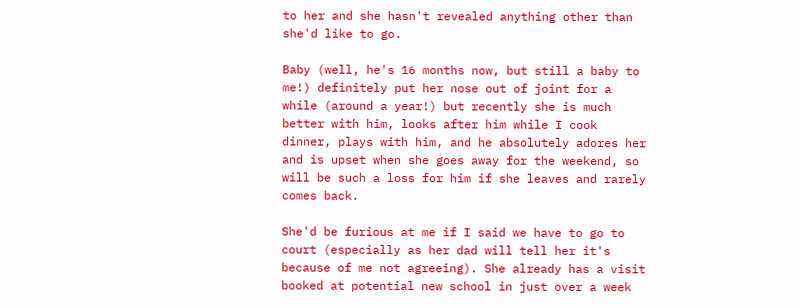to her and she hasn't revealed anything other than she'd like to go.

Baby (well, he's 16 months now, but still a baby to me!) definitely put her nose out of joint for a while (around a year!) but recently she is much better with him, looks after him while I cook dinner, plays with him, and he absolutely adores her and is upset when she goes away for the weekend, so will be such a loss for him if she leaves and rarely comes back.

She'd be furious at me if I said we have to go to court (especially as her dad will tell her it's because of me not agreeing). She already has a visit booked at potential new school in just over a week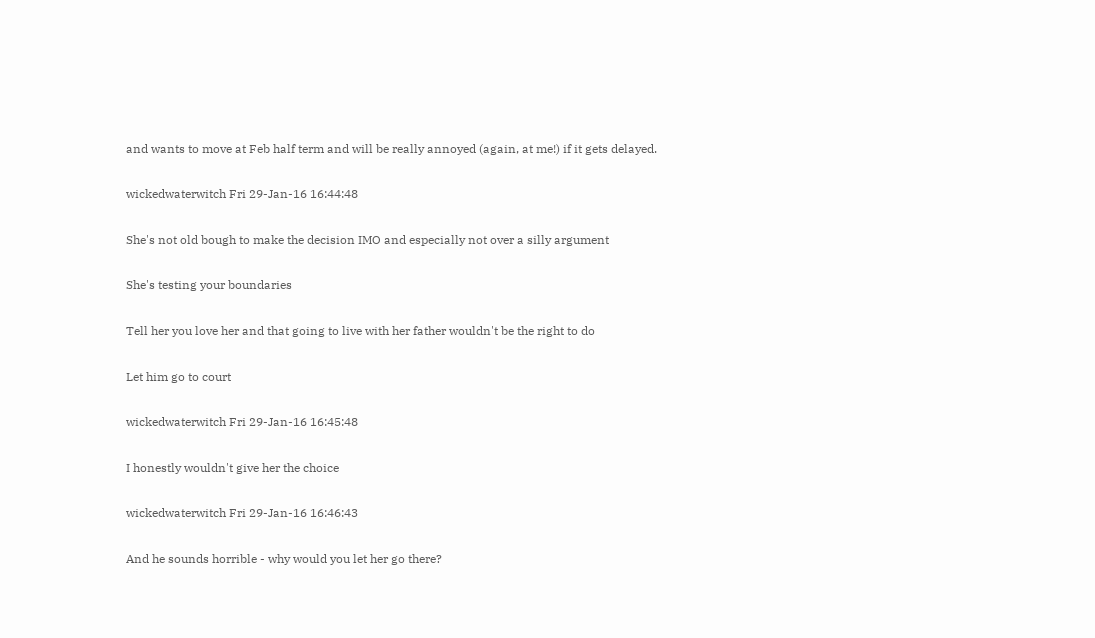and wants to move at Feb half term and will be really annoyed (again, at me!) if it gets delayed.

wickedwaterwitch Fri 29-Jan-16 16:44:48

She's not old bough to make the decision IMO and especially not over a silly argument

She's testing your boundaries

Tell her you love her and that going to live with her father wouldn't be the right to do

Let him go to court

wickedwaterwitch Fri 29-Jan-16 16:45:48

I honestly wouldn't give her the choice

wickedwaterwitch Fri 29-Jan-16 16:46:43

And he sounds horrible - why would you let her go there?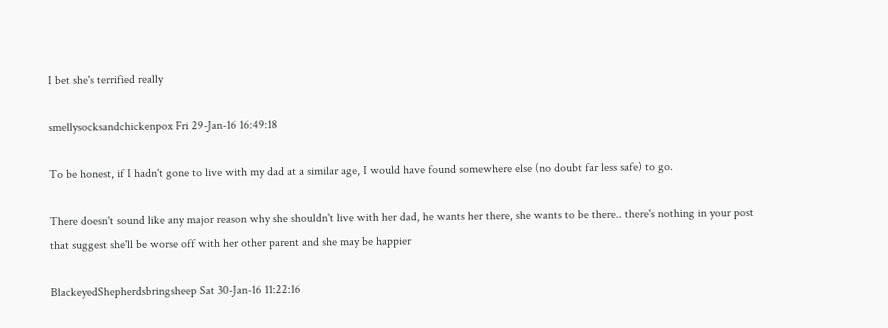I bet she's terrified really

smellysocksandchickenpox Fri 29-Jan-16 16:49:18

To be honest, if I hadn't gone to live with my dad at a similar age, I would have found somewhere else (no doubt far less safe) to go.

There doesn't sound like any major reason why she shouldn't live with her dad, he wants her there, she wants to be there.. there's nothing in your post that suggest she'll be worse off with her other parent and she may be happier

BlackeyedShepherdsbringsheep Sat 30-Jan-16 11:22:16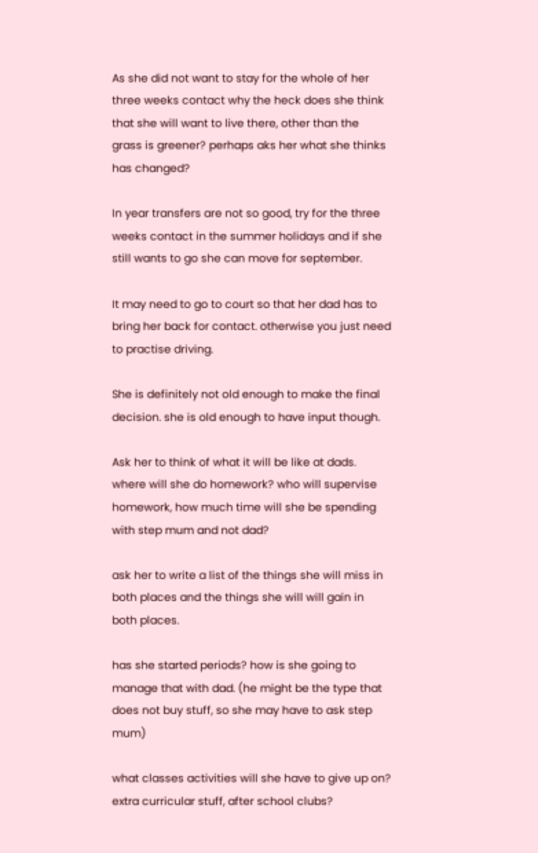As she did not want to stay for the whole of her three weeks contact why the heck does she think that she will want to live there, other than the grass is greener? perhaps aks her what she thinks has changed?

In year transfers are not so good, try for the three weeks contact in the summer holidays and if she still wants to go she can move for september.

It may need to go to court so that her dad has to bring her back for contact. otherwise you just need to practise driving.

She is definitely not old enough to make the final decision. she is old enough to have input though.

Ask her to think of what it will be like at dads. where will she do homework? who will supervise homework, how much time will she be spending with step mum and not dad?

ask her to write a list of the things she will miss in both places and the things she will will gain in both places.

has she started periods? how is she going to manage that with dad. (he might be the type that does not buy stuff, so she may have to ask step mum)

what classes activities will she have to give up on? extra curricular stuff, after school clubs?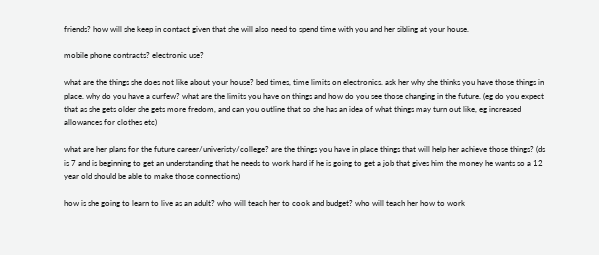friends? how will she keep in contact given that she will also need to spend time with you and her sibling at your house.

mobile phone contracts? electronic use?

what are the things she does not like about your house? bed times, time limits on electronics. ask her why she thinks you have those things in place. why do you have a curfew? what are the limits you have on things and how do you see those changing in the future. (eg do you expect that as she gets older she gets more fredom, and can you outline that so she has an idea of what things may turn out like, eg increased allowances for clothes etc)

what are her plans for the future career/univeristy/college? are the things you have in place things that will help her achieve those things? (ds is 7 and is beginning to get an understanding that he needs to work hard if he is going to get a job that gives him the money he wants so a 12 year old should be able to make those connections)

how is she going to learn to live as an adult? who will teach her to cook and budget? who will teach her how to work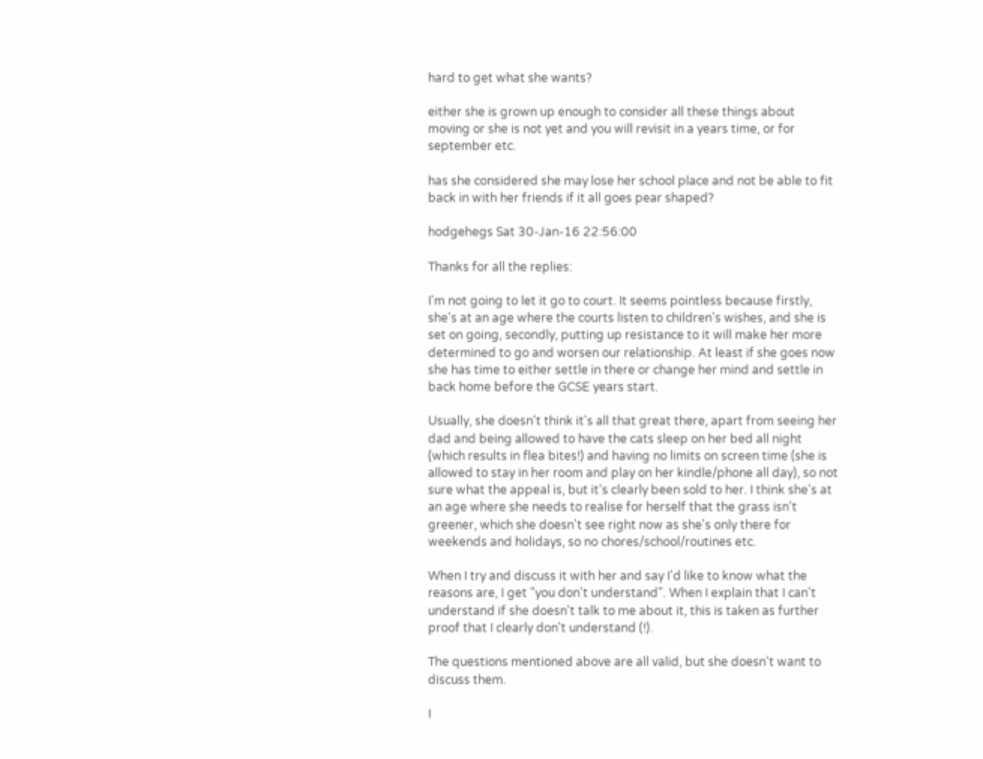hard to get what she wants?

either she is grown up enough to consider all these things about moving or she is not yet and you will revisit in a years time, or for september etc.

has she considered she may lose her school place and not be able to fit back in with her friends if it all goes pear shaped?

hodgehegs Sat 30-Jan-16 22:56:00

Thanks for all the replies:

I'm not going to let it go to court. It seems pointless because firstly, she's at an age where the courts listen to children's wishes, and she is set on going, secondly, putting up resistance to it will make her more determined to go and worsen our relationship. At least if she goes now she has time to either settle in there or change her mind and settle in back home before the GCSE years start.

Usually, she doesn't think it's all that great there, apart from seeing her dad and being allowed to have the cats sleep on her bed all night (which results in flea bites!) and having no limits on screen time (she is allowed to stay in her room and play on her kindle/phone all day), so not sure what the appeal is, but it's clearly been sold to her. I think she's at an age where she needs to realise for herself that the grass isn't greener, which she doesn't see right now as she's only there for weekends and holidays, so no chores/school/routines etc.

When I try and discuss it with her and say I'd like to know what the reasons are, I get "you don't understand". When I explain that I can't understand if she doesn't talk to me about it, this is taken as further proof that I clearly don't understand (!).

The questions mentioned above are all valid, but she doesn't want to discuss them.

I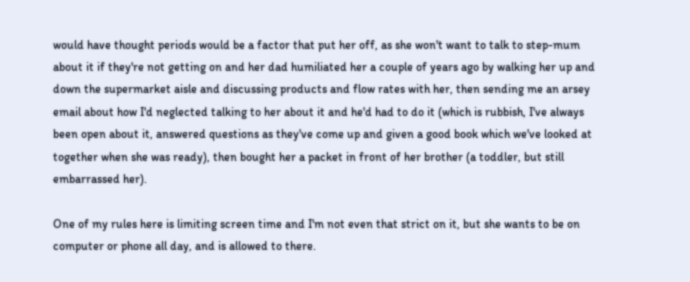would have thought periods would be a factor that put her off, as she won't want to talk to step-mum about it if they're not getting on and her dad humiliated her a couple of years ago by walking her up and down the supermarket aisle and discussing products and flow rates with her, then sending me an arsey email about how I'd neglected talking to her about it and he'd had to do it (which is rubbish, I've always been open about it, answered questions as they've come up and given a good book which we've looked at together when she was ready), then bought her a packet in front of her brother (a toddler, but still embarrassed her).

One of my rules here is limiting screen time and I'm not even that strict on it, but she wants to be on computer or phone all day, and is allowed to there.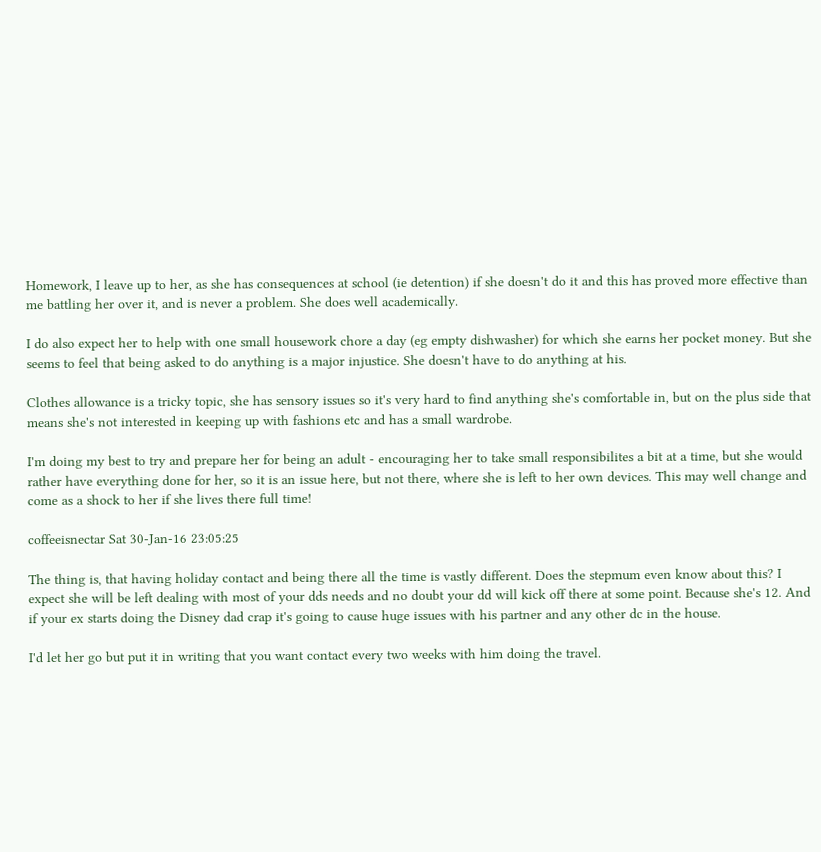Homework, I leave up to her, as she has consequences at school (ie detention) if she doesn't do it and this has proved more effective than me battling her over it, and is never a problem. She does well academically.

I do also expect her to help with one small housework chore a day (eg empty dishwasher) for which she earns her pocket money. But she seems to feel that being asked to do anything is a major injustice. She doesn't have to do anything at his.

Clothes allowance is a tricky topic, she has sensory issues so it's very hard to find anything she's comfortable in, but on the plus side that means she's not interested in keeping up with fashions etc and has a small wardrobe.

I'm doing my best to try and prepare her for being an adult - encouraging her to take small responsibilites a bit at a time, but she would rather have everything done for her, so it is an issue here, but not there, where she is left to her own devices. This may well change and come as a shock to her if she lives there full time!

coffeeisnectar Sat 30-Jan-16 23:05:25

The thing is, that having holiday contact and being there all the time is vastly different. Does the stepmum even know about this? I expect she will be left dealing with most of your dds needs and no doubt your dd will kick off there at some point. Because she's 12. And if your ex starts doing the Disney dad crap it's going to cause huge issues with his partner and any other dc in the house.

I'd let her go but put it in writing that you want contact every two weeks with him doing the travel.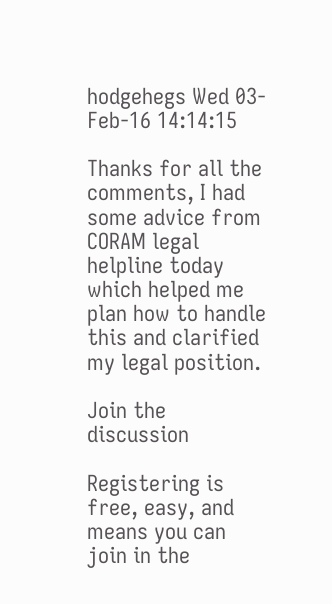hodgehegs Wed 03-Feb-16 14:14:15

Thanks for all the comments, I had some advice from CORAM legal helpline today which helped me plan how to handle this and clarified my legal position.

Join the discussion

Registering is free, easy, and means you can join in the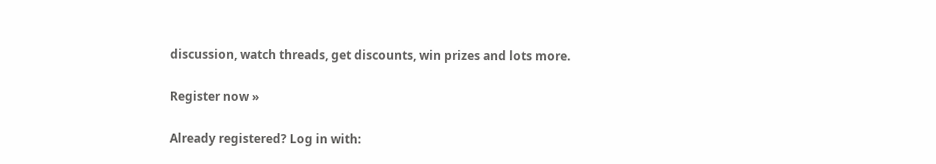discussion, watch threads, get discounts, win prizes and lots more.

Register now »

Already registered? Log in with: